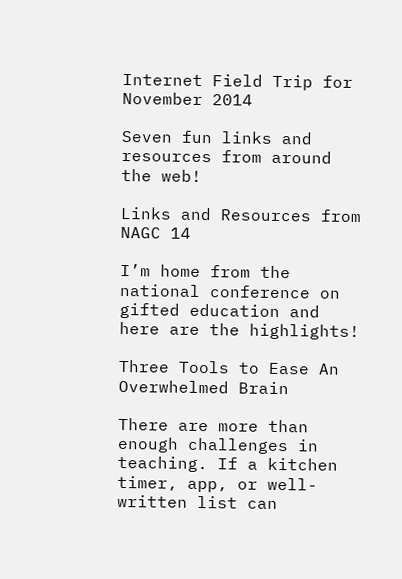Internet Field Trip for November 2014

Seven fun links and resources from around the web!

Links and Resources from NAGC 14

I’m home from the national conference on gifted education and here are the highlights!

Three Tools to Ease An Overwhelmed Brain

There are more than enough challenges in teaching. If a kitchen timer, app, or well-written list can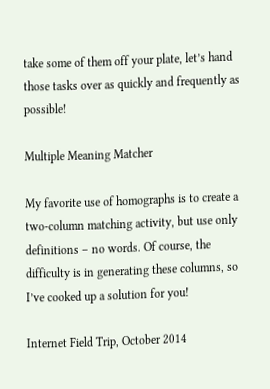take some of them off your plate, let’s hand those tasks over as quickly and frequently as possible!

Multiple Meaning Matcher

My favorite use of homographs is to create a two-column matching activity, but use only definitions – no words. Of course, the difficulty is in generating these columns, so I’ve cooked up a solution for you!

Internet Field Trip, October 2014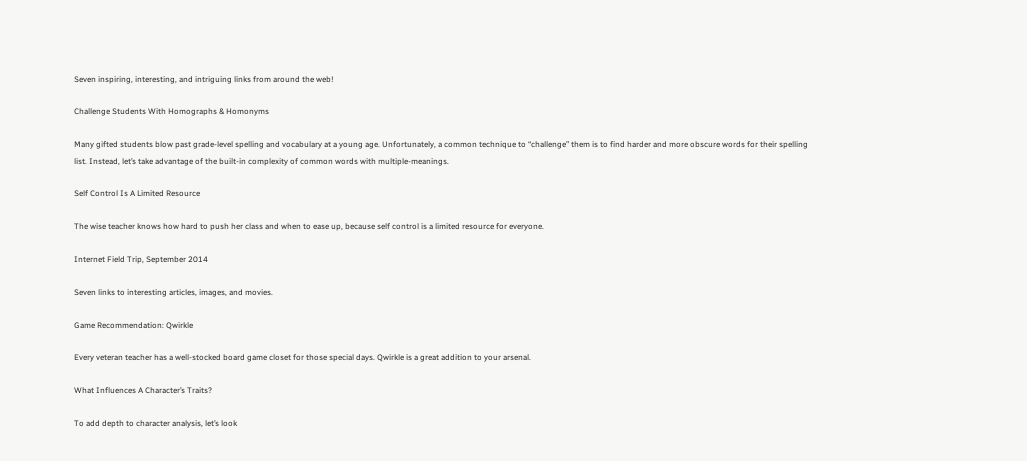Seven inspiring, interesting, and intriguing links from around the web!

Challenge Students With Homographs & Homonyms

Many gifted students blow past grade-level spelling and vocabulary at a young age. Unfortunately, a common technique to “challenge” them is to find harder and more obscure words for their spelling list. Instead, let’s take advantage of the built-in complexity of common words with multiple-meanings.

Self Control Is A Limited Resource

The wise teacher knows how hard to push her class and when to ease up, because self control is a limited resource for everyone.

Internet Field Trip, September 2014

Seven links to interesting articles, images, and movies.

Game Recommendation: Qwirkle

Every veteran teacher has a well-stocked board game closet for those special days. Qwirkle is a great addition to your arsenal.

What Influences A Character’s Traits?

To add depth to character analysis, let’s look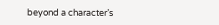beyond a character’s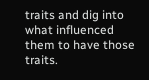traits and dig into what influenced them to have those traits.